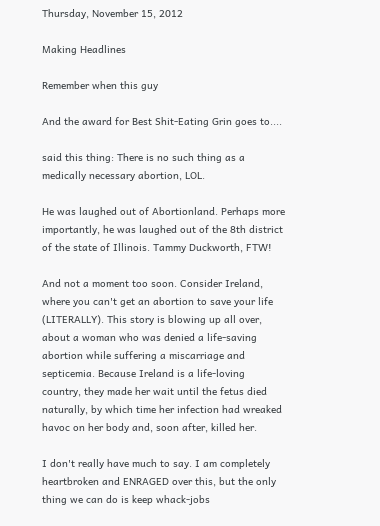Thursday, November 15, 2012

Making Headlines

Remember when this guy

And the award for Best Shit-Eating Grin goes to....

said this thing: There is no such thing as a medically necessary abortion, LOL.

He was laughed out of Abortionland. Perhaps more importantly, he was laughed out of the 8th district of the state of Illinois. Tammy Duckworth, FTW!

And not a moment too soon. Consider Ireland, where you can't get an abortion to save your life (LITERALLY). This story is blowing up all over, about a woman who was denied a life-saving abortion while suffering a miscarriage and septicemia. Because Ireland is a life-loving country, they made her wait until the fetus died naturally, by which time her infection had wreaked havoc on her body and, soon after, killed her.

I don't really have much to say. I am completely heartbroken and ENRAGED over this, but the only thing we can do is keep whack-jobs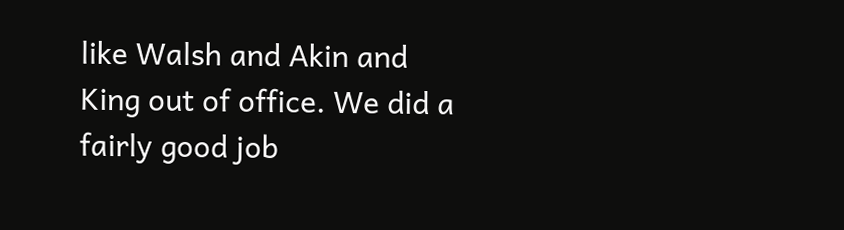like Walsh and Akin and King out of office. We did a fairly good job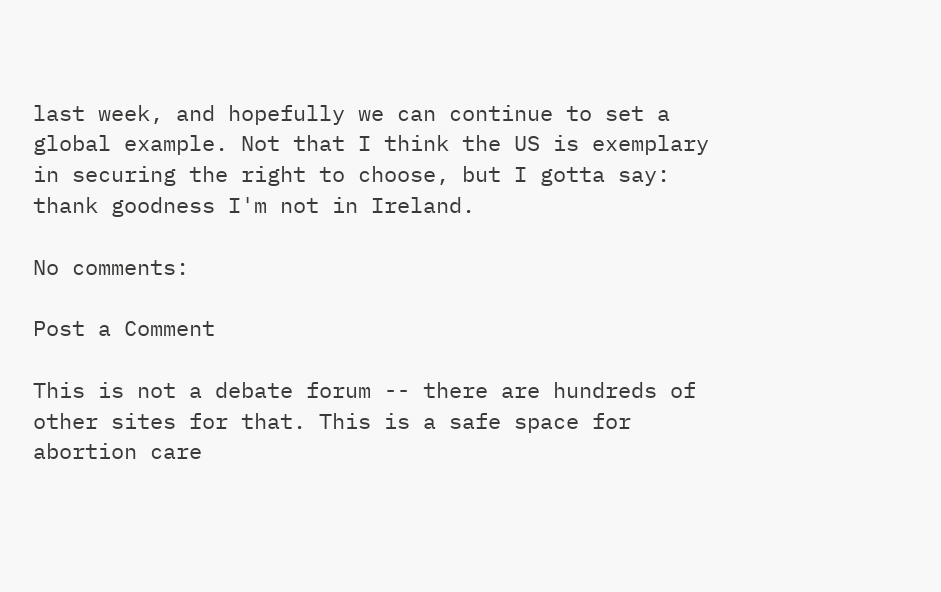last week, and hopefully we can continue to set a global example. Not that I think the US is exemplary in securing the right to choose, but I gotta say: thank goodness I'm not in Ireland.

No comments:

Post a Comment

This is not a debate forum -- there are hundreds of other sites for that. This is a safe space for abortion care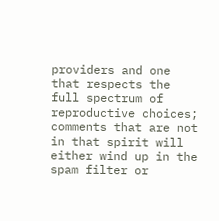providers and one that respects the full spectrum of reproductive choices; comments that are not in that spirit will either wind up in the spam filter or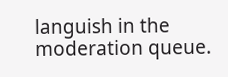languish in the moderation queue.